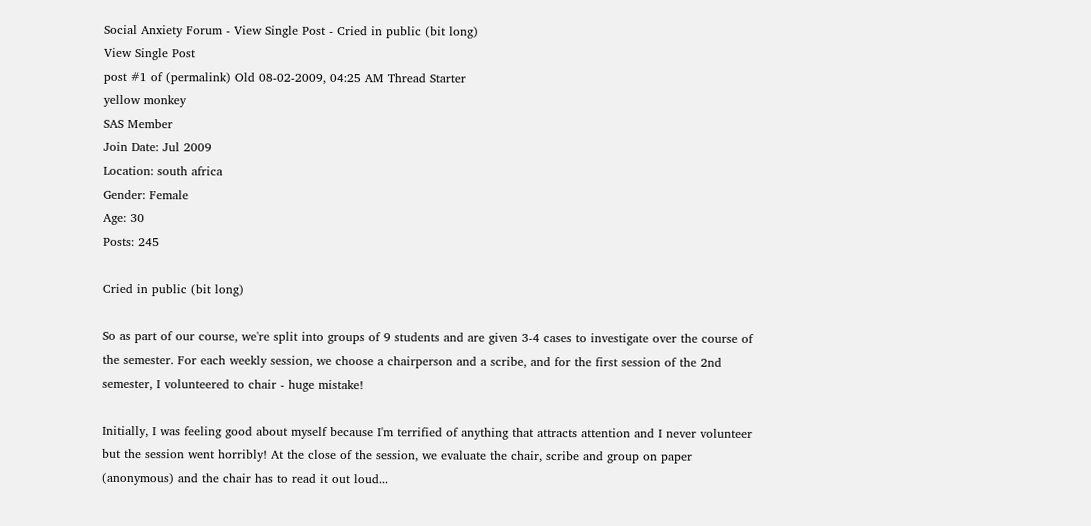Social Anxiety Forum - View Single Post - Cried in public (bit long)
View Single Post
post #1 of (permalink) Old 08-02-2009, 04:25 AM Thread Starter
yellow monkey
SAS Member
Join Date: Jul 2009
Location: south africa
Gender: Female
Age: 30
Posts: 245

Cried in public (bit long)

So as part of our course, we're split into groups of 9 students and are given 3-4 cases to investigate over the course of the semester. For each weekly session, we choose a chairperson and a scribe, and for the first session of the 2nd semester, I volunteered to chair - huge mistake!

Initially, I was feeling good about myself because I'm terrified of anything that attracts attention and I never volunteer but the session went horribly! At the close of the session, we evaluate the chair, scribe and group on paper (anonymous) and the chair has to read it out loud...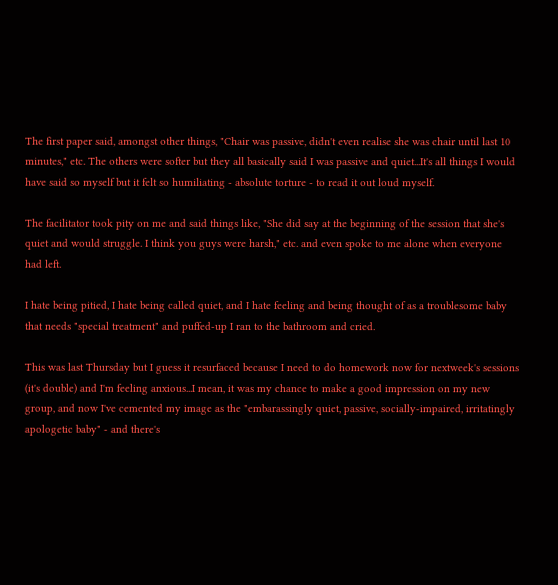The first paper said, amongst other things, "Chair was passive, didn't even realise she was chair until last 10 minutes," etc. The others were softer but they all basically said I was passive and quiet...It's all things I would have said so myself but it felt so humiliating - absolute torture - to read it out loud myself.

The facilitator took pity on me and said things like, "She did say at the beginning of the session that she's quiet and would struggle. I think you guys were harsh," etc. and even spoke to me alone when everyone had left.

I hate being pitied, I hate being called quiet, and I hate feeling and being thought of as a troublesome baby that needs "special treatment" and puffed-up I ran to the bathroom and cried.

This was last Thursday but I guess it resurfaced because I need to do homework now for nextweek's sessions (it's double) and I'm feeling anxious...I mean, it was my chance to make a good impression on my new group, and now I've cemented my image as the "embarassingly quiet, passive, socially-impaired, irritatingly apologetic baby" - and there's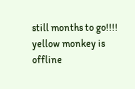still months to go!!!!
yellow monkey is offline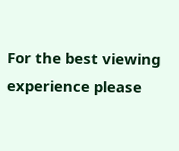For the best viewing experience please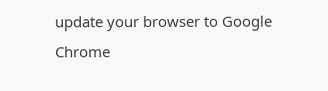update your browser to Google Chrome